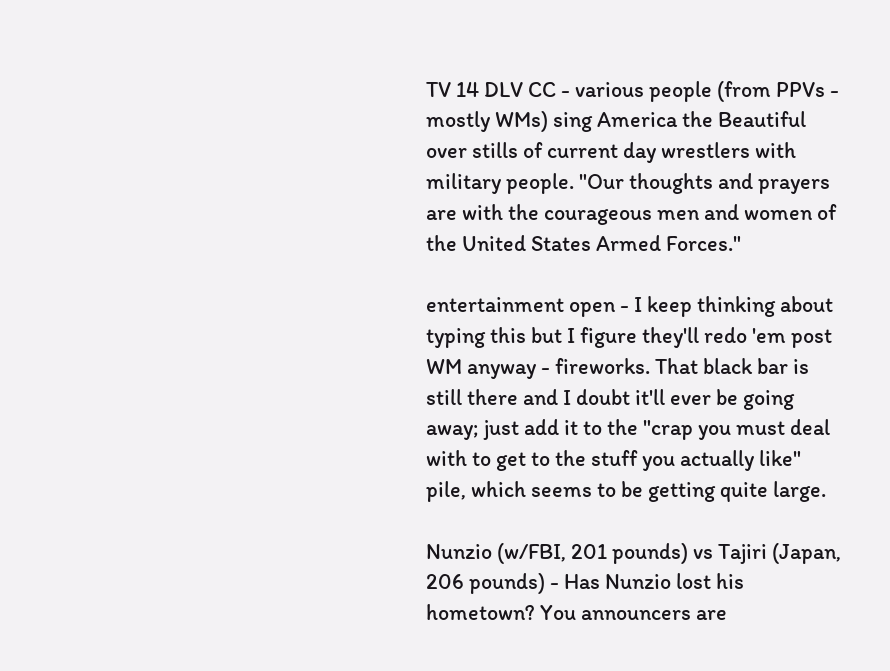TV 14 DLV CC - various people (from PPVs - mostly WMs) sing America the Beautiful over stills of current day wrestlers with military people. "Our thoughts and prayers are with the courageous men and women of the United States Armed Forces."

entertainment open - I keep thinking about typing this but I figure they'll redo 'em post WM anyway - fireworks. That black bar is still there and I doubt it'll ever be going away; just add it to the "crap you must deal with to get to the stuff you actually like" pile, which seems to be getting quite large.

Nunzio (w/FBI, 201 pounds) vs Tajiri (Japan, 206 pounds) - Has Nunzio lost his hometown? You announcers are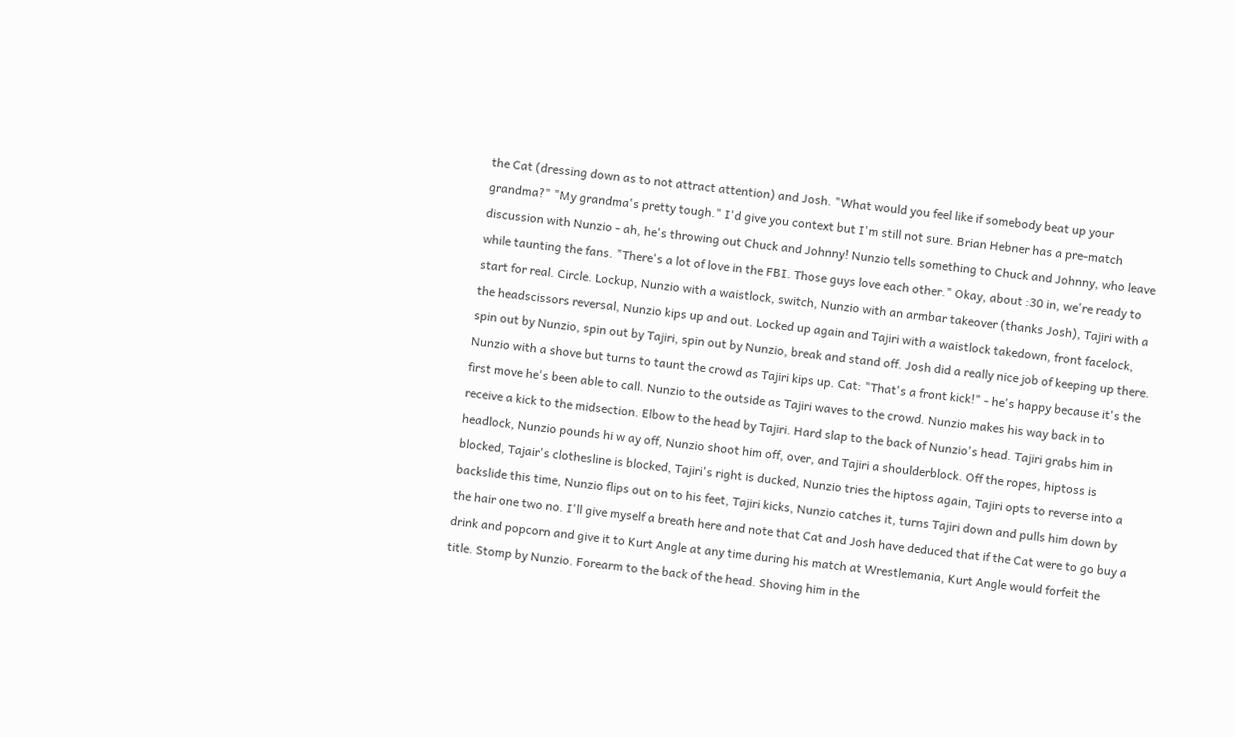the Cat (dressing down as to not attract attention) and Josh. "What would you feel like if somebody beat up your grandma?" "My grandma's pretty tough." I'd give you context but I'm still not sure. Brian Hebner has a pre-match discussion with Nunzio - ah, he's throwing out Chuck and Johnny! Nunzio tells something to Chuck and Johnny, who leave while taunting the fans. "There's a lot of love in the FBI. Those guys love each other." Okay, about :30 in, we're ready to start for real. Circle. Lockup, Nunzio with a waistlock, switch, Nunzio with an armbar takeover (thanks Josh), Tajiri with a the headscissors reversal, Nunzio kips up and out. Locked up again and Tajiri with a waistlock takedown, front facelock, spin out by Nunzio, spin out by Tajiri, spin out by Nunzio, break and stand off. Josh did a really nice job of keeping up there. Nunzio with a shove but turns to taunt the crowd as Tajiri kips up. Cat: "That's a front kick!" - he's happy because it's the first move he's been able to call. Nunzio to the outside as Tajiri waves to the crowd. Nunzio makes his way back in to receive a kick to the midsection. Elbow to the head by Tajiri. Hard slap to the back of Nunzio's head. Tajiri grabs him in headlock, Nunzio pounds hi w ay off, Nunzio shoot him off, over, and Tajiri a shoulderblock. Off the ropes, hiptoss is blocked, Tajair's clothesline is blocked, Tajiri's right is ducked, Nunzio tries the hiptoss again, Tajiri opts to reverse into a backslide this time, Nunzio flips out on to his feet, Tajiri kicks, Nunzio catches it, turns Tajiri down and pulls him down by the hair one two no. I'll give myself a breath here and note that Cat and Josh have deduced that if the Cat were to go buy a drink and popcorn and give it to Kurt Angle at any time during his match at Wrestlemania, Kurt Angle would forfeit the title. Stomp by Nunzio. Forearm to the back of the head. Shoving him in the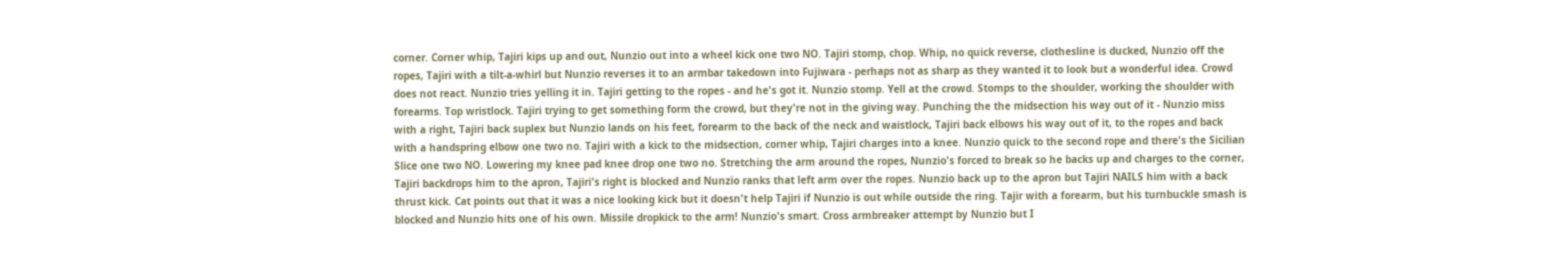corner. Corner whip, Tajiri kips up and out, Nunzio out into a wheel kick one two NO. Tajiri stomp, chop. Whip, no quick reverse, clothesline is ducked, Nunzio off the ropes, Tajiri with a tilt-a-whirl but Nunzio reverses it to an armbar takedown into Fujiwara - perhaps not as sharp as they wanted it to look but a wonderful idea. Crowd does not react. Nunzio tries yelling it in. Tajiri getting to the ropes - and he's got it. Nunzio stomp. Yell at the crowd. Stomps to the shoulder, working the shoulder with forearms. Top wristlock. Tajiri trying to get something form the crowd, but they're not in the giving way. Punching the the midsection his way out of it - Nunzio miss with a right, Tajiri back suplex but Nunzio lands on his feet, forearm to the back of the neck and waistlock, Tajiri back elbows his way out of it, to the ropes and back with a handspring elbow one two no. Tajiri with a kick to the midsection, corner whip, Tajiri charges into a knee. Nunzio quick to the second rope and there's the Sicilian Slice one two NO. Lowering my knee pad knee drop one two no. Stretching the arm around the ropes, Nunzio's forced to break so he backs up and charges to the corner, Tajiri backdrops him to the apron, Tajiri's right is blocked and Nunzio ranks that left arm over the ropes. Nunzio back up to the apron but Tajiri NAILS him with a back thrust kick. Cat points out that it was a nice looking kick but it doesn't help Tajiri if Nunzio is out while outside the ring. Tajir with a forearm, but his turnbuckle smash is blocked and Nunzio hits one of his own. Missile dropkick to the arm! Nunzio's smart. Cross armbreaker attempt by Nunzio but I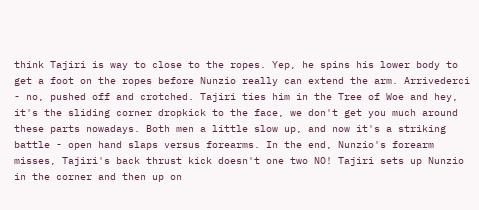think Tajiri is way to close to the ropes. Yep, he spins his lower body to get a foot on the ropes before Nunzio really can extend the arm. Arrivederci - no, pushed off and crotched. Tajiri ties him in the Tree of Woe and hey, it's the sliding corner dropkick to the face, we don't get you much around these parts nowadays. Both men a little slow up, and now it's a striking battle - open hand slaps versus forearms. In the end, Nunzio's forearm misses, Tajiri's back thrust kick doesn't one two NO! Tajiri sets up Nunzio in the corner and then up on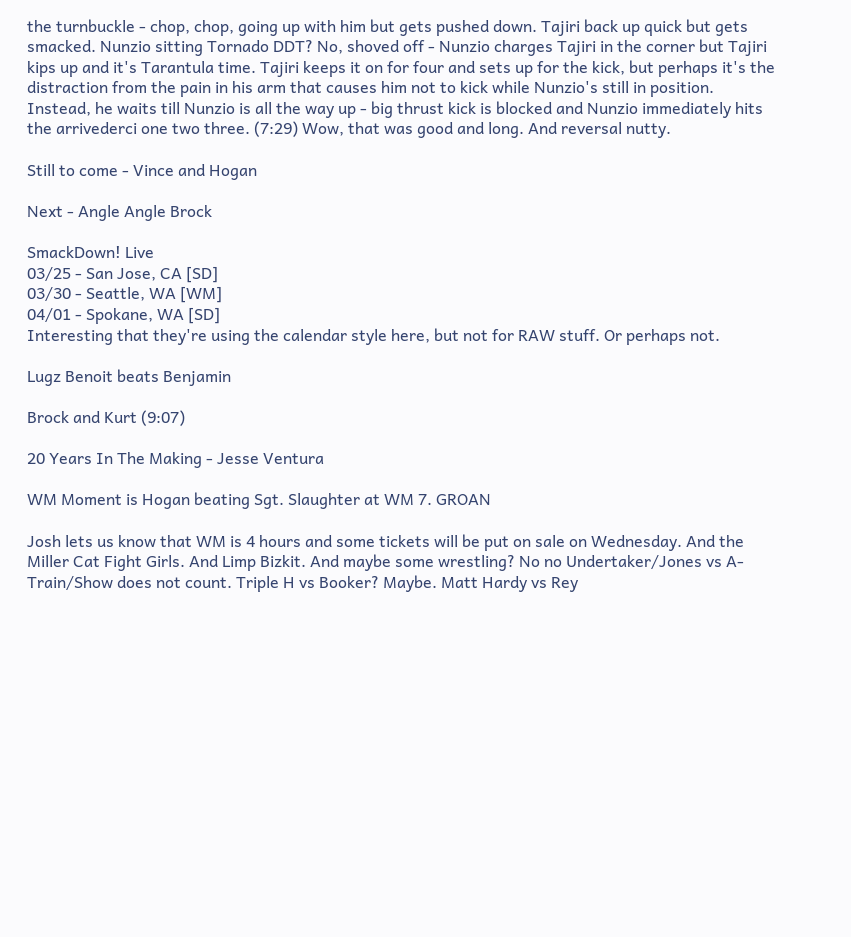the turnbuckle - chop, chop, going up with him but gets pushed down. Tajiri back up quick but gets smacked. Nunzio sitting Tornado DDT? No, shoved off - Nunzio charges Tajiri in the corner but Tajiri kips up and it's Tarantula time. Tajiri keeps it on for four and sets up for the kick, but perhaps it's the distraction from the pain in his arm that causes him not to kick while Nunzio's still in position. Instead, he waits till Nunzio is all the way up - big thrust kick is blocked and Nunzio immediately hits the arrivederci one two three. (7:29) Wow, that was good and long. And reversal nutty.

Still to come - Vince and Hogan

Next - Angle Angle Brock

SmackDown! Live
03/25 - San Jose, CA [SD]
03/30 - Seattle, WA [WM]
04/01 - Spokane, WA [SD]
Interesting that they're using the calendar style here, but not for RAW stuff. Or perhaps not.

Lugz Benoit beats Benjamin

Brock and Kurt (9:07)

20 Years In The Making - Jesse Ventura

WM Moment is Hogan beating Sgt. Slaughter at WM 7. GROAN

Josh lets us know that WM is 4 hours and some tickets will be put on sale on Wednesday. And the Miller Cat Fight Girls. And Limp Bizkit. And maybe some wrestling? No no Undertaker/Jones vs A-Train/Show does not count. Triple H vs Booker? Maybe. Matt Hardy vs Rey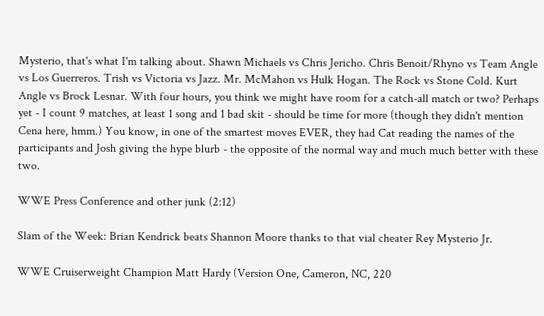Mysterio, that's what I'm talking about. Shawn Michaels vs Chris Jericho. Chris Benoit/Rhyno vs Team Angle vs Los Guerreros. Trish vs Victoria vs Jazz. Mr. McMahon vs Hulk Hogan. The Rock vs Stone Cold. Kurt Angle vs Brock Lesnar. With four hours, you think we might have room for a catch-all match or two? Perhaps yet - I count 9 matches, at least 1 song and 1 bad skit - should be time for more (though they didn't mention Cena here, hmm.) You know, in one of the smartest moves EVER, they had Cat reading the names of the participants and Josh giving the hype blurb - the opposite of the normal way and much much better with these two.

WWE Press Conference and other junk (2:12)

Slam of the Week: Brian Kendrick beats Shannon Moore thanks to that vial cheater Rey Mysterio Jr.

WWE Cruiserweight Champion Matt Hardy (Version One, Cameron, NC, 220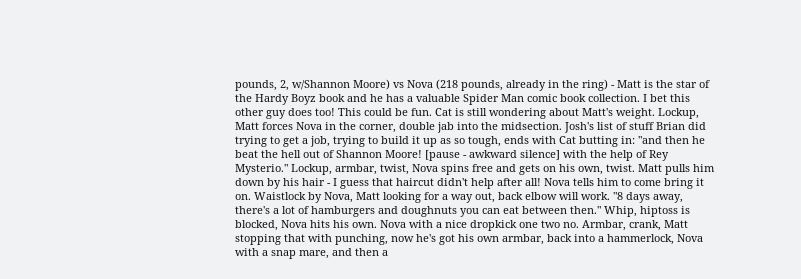pounds, 2, w/Shannon Moore) vs Nova (218 pounds, already in the ring) - Matt is the star of the Hardy Boyz book and he has a valuable Spider Man comic book collection. I bet this other guy does too! This could be fun. Cat is still wondering about Matt's weight. Lockup, Matt forces Nova in the corner, double jab into the midsection. Josh's list of stuff Brian did trying to get a job, trying to build it up as so tough, ends with Cat butting in: "and then he beat the hell out of Shannon Moore! [pause - awkward silence] with the help of Rey Mysterio." Lockup, armbar, twist, Nova spins free and gets on his own, twist. Matt pulls him down by his hair - I guess that haircut didn't help after all! Nova tells him to come bring it on. Waistlock by Nova, Matt looking for a way out, back elbow will work. "8 days away, there's a lot of hamburgers and doughnuts you can eat between then." Whip, hiptoss is blocked, Nova hits his own. Nova with a nice dropkick one two no. Armbar, crank, Matt stopping that with punching, now he's got his own armbar, back into a hammerlock, Nova with a snap mare, and then a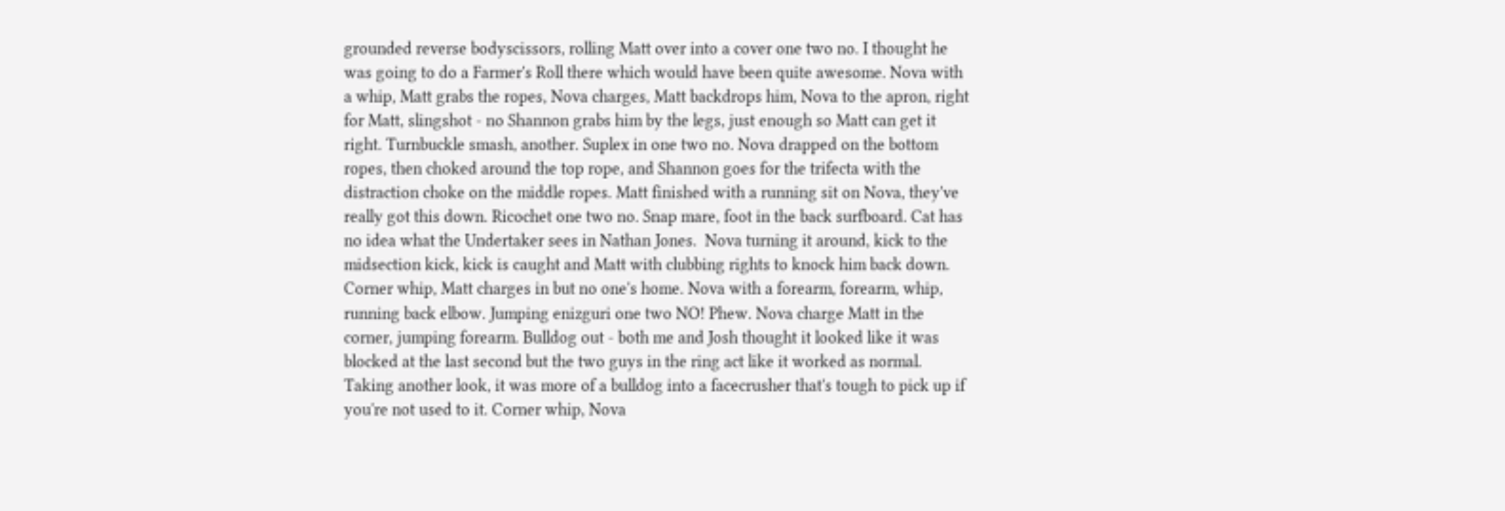grounded reverse bodyscissors, rolling Matt over into a cover one two no. I thought he was going to do a Farmer's Roll there which would have been quite awesome. Nova with a whip, Matt grabs the ropes, Nova charges, Matt backdrops him, Nova to the apron, right for Matt, slingshot - no Shannon grabs him by the legs, just enough so Matt can get it right. Turnbuckle smash, another. Suplex in one two no. Nova drapped on the bottom ropes, then choked around the top rope, and Shannon goes for the trifecta with the distraction choke on the middle ropes. Matt finished with a running sit on Nova, they've really got this down. Ricochet one two no. Snap mare, foot in the back surfboard. Cat has no idea what the Undertaker sees in Nathan Jones.  Nova turning it around, kick to the midsection kick, kick is caught and Matt with clubbing rights to knock him back down. Corner whip, Matt charges in but no one's home. Nova with a forearm, forearm, whip, running back elbow. Jumping enizguri one two NO! Phew. Nova charge Matt in the corner, jumping forearm. Bulldog out - both me and Josh thought it looked like it was blocked at the last second but the two guys in the ring act like it worked as normal. Taking another look, it was more of a bulldog into a facecrusher that's tough to pick up if you're not used to it. Corner whip, Nova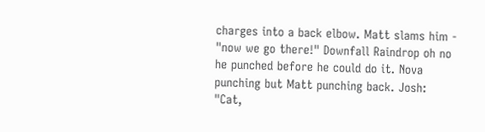charges into a back elbow. Matt slams him - "now we go there!" Downfall Raindrop oh no he punched before he could do it. Nova punching but Matt punching back. Josh: "Cat,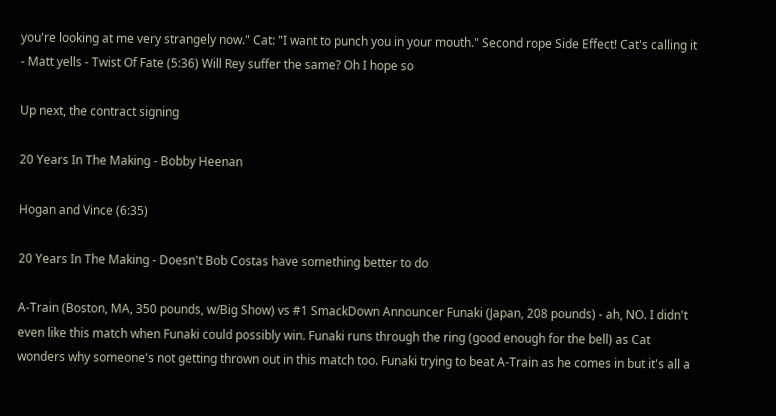you're looking at me very strangely now." Cat: "I want to punch you in your mouth." Second rope Side Effect! Cat's calling it - Matt yells - Twist Of Fate (5:36) Will Rey suffer the same? Oh I hope so

Up next, the contract signing

20 Years In The Making - Bobby Heenan

Hogan and Vince (6:35)

20 Years In The Making - Doesn't Bob Costas have something better to do

A-Train (Boston, MA, 350 pounds, w/Big Show) vs #1 SmackDown Announcer Funaki (Japan, 208 pounds) - ah, NO. I didn't even like this match when Funaki could possibly win. Funaki runs through the ring (good enough for the bell) as Cat wonders why someone's not getting thrown out in this match too. Funaki trying to beat A-Train as he comes in but it's all a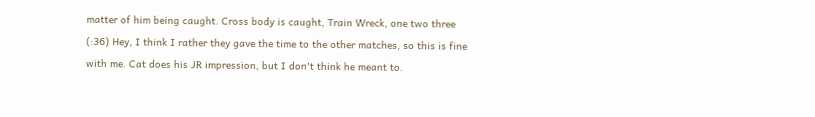matter of him being caught. Cross body is caught, Train Wreck, one two three (:36) Hey, I think I rather they gave the time to the other matches, so this is fine with me. Cat does his JR impression, but I don't think he meant to.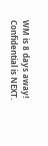WM is 8 days away! Confidential is NEXT.